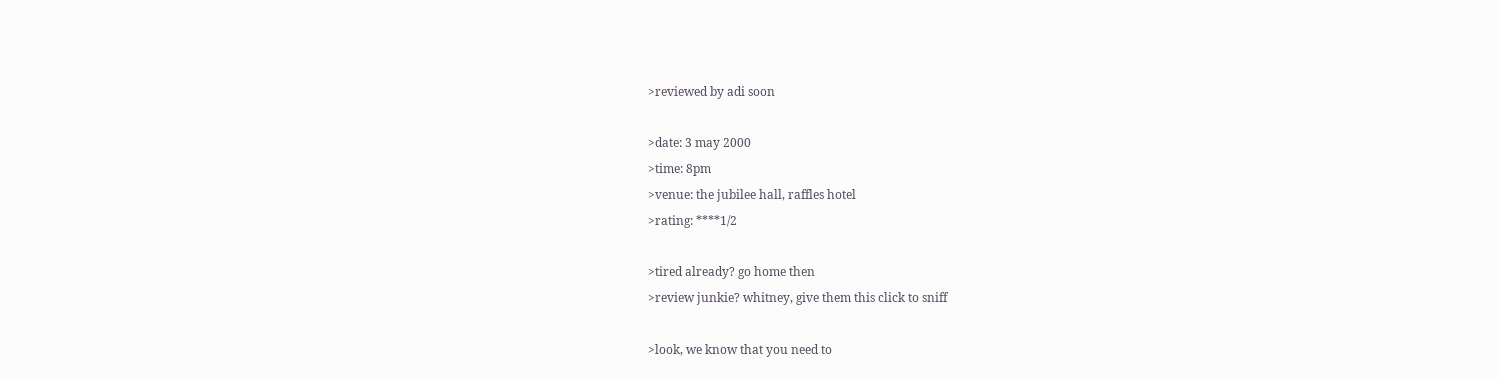>reviewed by adi soon

>date: 3 may 2000
>time: 8pm
>venue: the jubilee hall, raffles hotel
>rating: ****1/2

>tired already? go home then
>review junkie? whitney, give them this click to sniff

>look, we know that you need to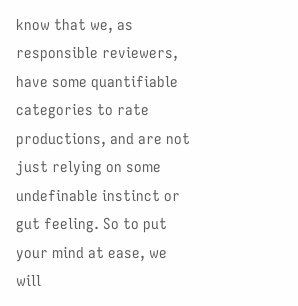know that we, as responsible reviewers, have some quantifiable categories to rate productions, and are not just relying on some undefinable instinct or gut feeling. So to put your mind at ease, we will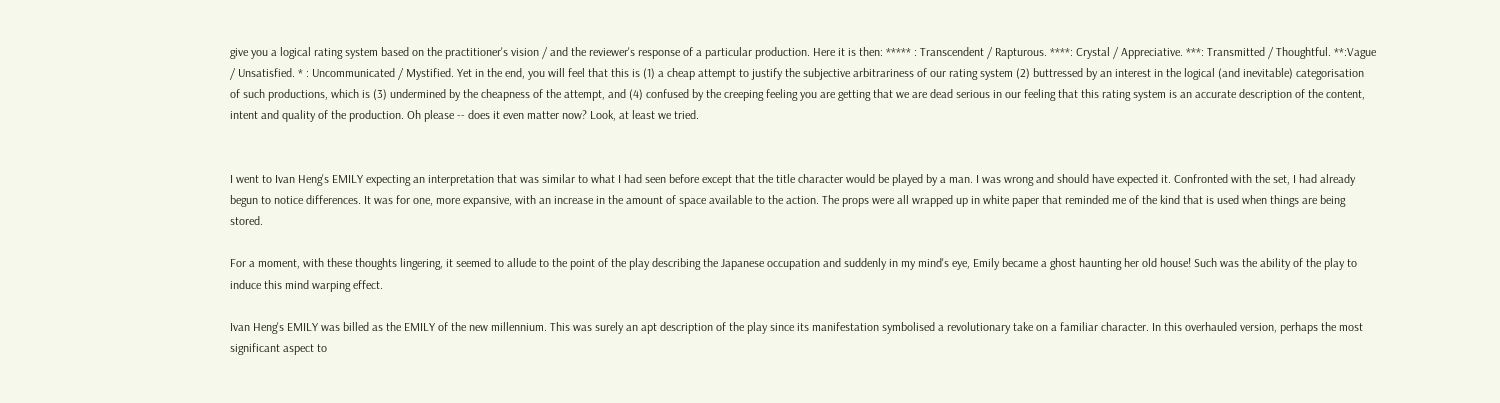give you a logical rating system based on the practitioner's vision / and the reviewer's response of a particular production. Here it is then: ***** : Transcendent / Rapturous. ****: Crystal / Appreciative. ***: Transmitted / Thoughtful. **:Vague / Unsatisfied. * : Uncommunicated / Mystified. Yet in the end, you will feel that this is (1) a cheap attempt to justify the subjective arbitrariness of our rating system (2) buttressed by an interest in the logical (and inevitable) categorisation of such productions, which is (3) undermined by the cheapness of the attempt, and (4) confused by the creeping feeling you are getting that we are dead serious in our feeling that this rating system is an accurate description of the content, intent and quality of the production. Oh please -- does it even matter now? Look, at least we tried.


I went to Ivan Heng's EMILY expecting an interpretation that was similar to what I had seen before except that the title character would be played by a man. I was wrong and should have expected it. Confronted with the set, I had already begun to notice differences. It was for one, more expansive, with an increase in the amount of space available to the action. The props were all wrapped up in white paper that reminded me of the kind that is used when things are being stored.

For a moment, with these thoughts lingering, it seemed to allude to the point of the play describing the Japanese occupation and suddenly in my mind's eye, Emily became a ghost haunting her old house! Such was the ability of the play to induce this mind warping effect.

Ivan Heng's EMILY was billed as the EMILY of the new millennium. This was surely an apt description of the play since its manifestation symbolised a revolutionary take on a familiar character. In this overhauled version, perhaps the most significant aspect to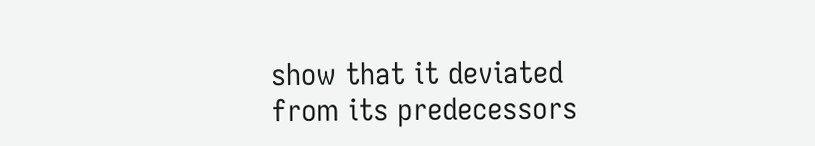show that it deviated from its predecessors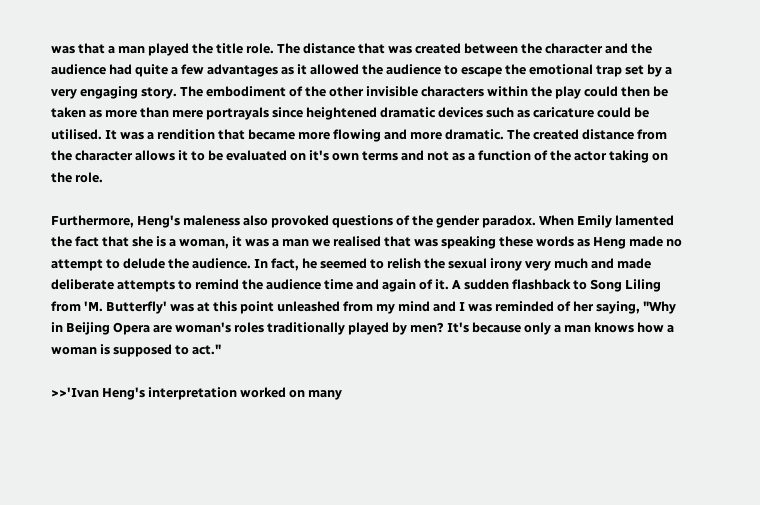was that a man played the title role. The distance that was created between the character and the audience had quite a few advantages as it allowed the audience to escape the emotional trap set by a very engaging story. The embodiment of the other invisible characters within the play could then be taken as more than mere portrayals since heightened dramatic devices such as caricature could be utilised. It was a rendition that became more flowing and more dramatic. The created distance from the character allows it to be evaluated on it's own terms and not as a function of the actor taking on the role.

Furthermore, Heng's maleness also provoked questions of the gender paradox. When Emily lamented the fact that she is a woman, it was a man we realised that was speaking these words as Heng made no attempt to delude the audience. In fact, he seemed to relish the sexual irony very much and made deliberate attempts to remind the audience time and again of it. A sudden flashback to Song Liling from 'M. Butterfly' was at this point unleashed from my mind and I was reminded of her saying, "Why in Beijing Opera are woman's roles traditionally played by men? It's because only a man knows how a woman is supposed to act."

>>'Ivan Heng's interpretation worked on many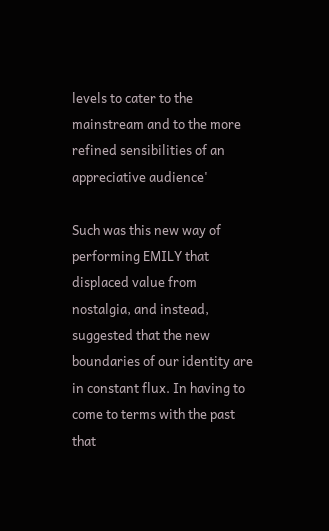levels to cater to the mainstream and to the more refined sensibilities of an appreciative audience'

Such was this new way of performing EMILY that displaced value from nostalgia, and instead, suggested that the new boundaries of our identity are in constant flux. In having to come to terms with the past that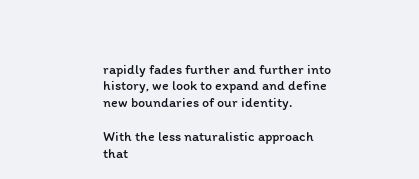rapidly fades further and further into history, we look to expand and define new boundaries of our identity.

With the less naturalistic approach that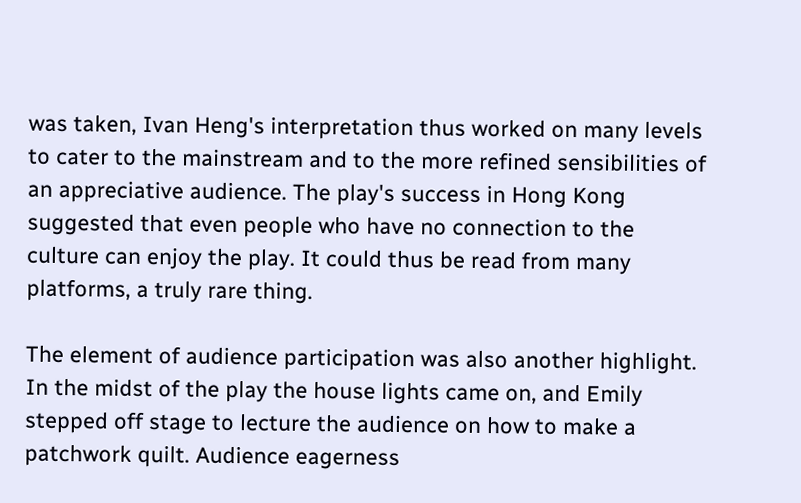was taken, Ivan Heng's interpretation thus worked on many levels to cater to the mainstream and to the more refined sensibilities of an appreciative audience. The play's success in Hong Kong suggested that even people who have no connection to the culture can enjoy the play. It could thus be read from many platforms, a truly rare thing.

The element of audience participation was also another highlight. In the midst of the play the house lights came on, and Emily stepped off stage to lecture the audience on how to make a patchwork quilt. Audience eagerness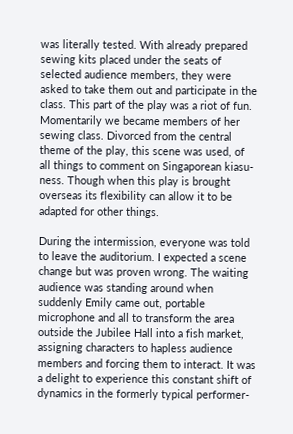was literally tested. With already prepared sewing kits placed under the seats of selected audience members, they were asked to take them out and participate in the class. This part of the play was a riot of fun. Momentarily we became members of her sewing class. Divorced from the central theme of the play, this scene was used, of all things to comment on Singaporean kiasu-ness. Though when this play is brought overseas its flexibility can allow it to be adapted for other things.

During the intermission, everyone was told to leave the auditorium. I expected a scene change but was proven wrong. The waiting audience was standing around when suddenly Emily came out, portable microphone and all to transform the area outside the Jubilee Hall into a fish market, assigning characters to hapless audience members and forcing them to interact. It was a delight to experience this constant shift of dynamics in the formerly typical performer-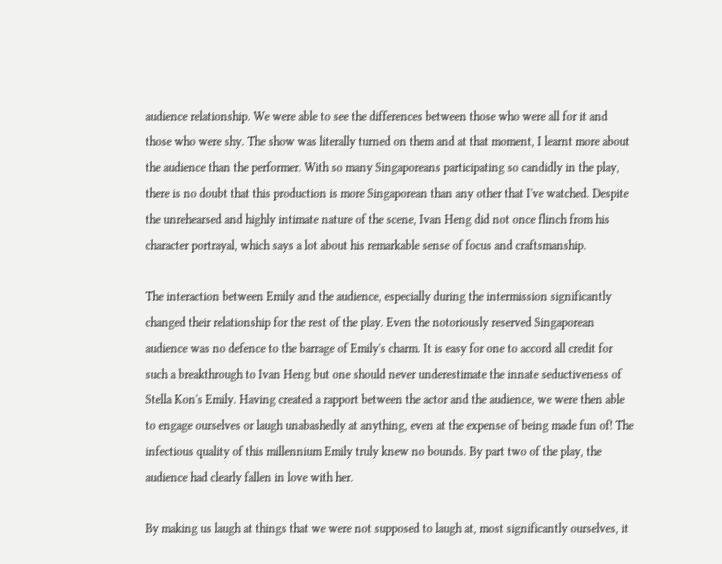audience relationship. We were able to see the differences between those who were all for it and those who were shy. The show was literally turned on them and at that moment, I learnt more about the audience than the performer. With so many Singaporeans participating so candidly in the play, there is no doubt that this production is more Singaporean than any other that I've watched. Despite the unrehearsed and highly intimate nature of the scene, Ivan Heng did not once flinch from his character portrayal, which says a lot about his remarkable sense of focus and craftsmanship.

The interaction between Emily and the audience, especially during the intermission significantly changed their relationship for the rest of the play. Even the notoriously reserved Singaporean audience was no defence to the barrage of Emily's charm. It is easy for one to accord all credit for such a breakthrough to Ivan Heng but one should never underestimate the innate seductiveness of Stella Kon's Emily. Having created a rapport between the actor and the audience, we were then able to engage ourselves or laugh unabashedly at anything, even at the expense of being made fun of! The infectious quality of this millennium Emily truly knew no bounds. By part two of the play, the audience had clearly fallen in love with her.

By making us laugh at things that we were not supposed to laugh at, most significantly ourselves, it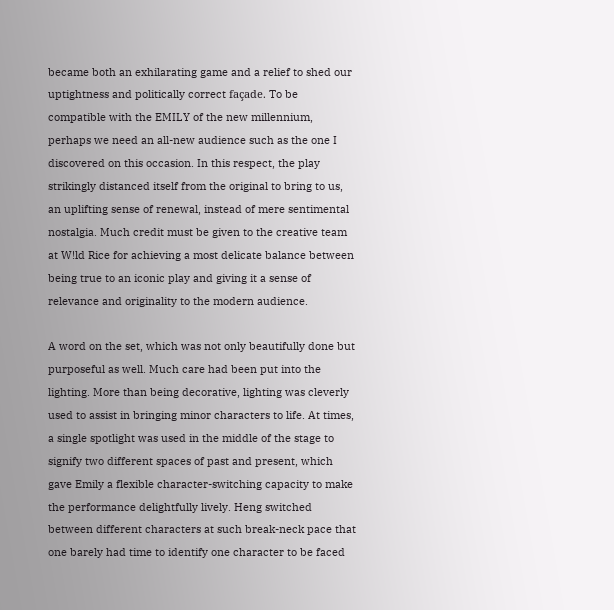became both an exhilarating game and a relief to shed our uptightness and politically correct façade. To be compatible with the EMILY of the new millennium, perhaps we need an all-new audience such as the one I discovered on this occasion. In this respect, the play strikingly distanced itself from the original to bring to us, an uplifting sense of renewal, instead of mere sentimental nostalgia. Much credit must be given to the creative team at W!ld Rice for achieving a most delicate balance between being true to an iconic play and giving it a sense of relevance and originality to the modern audience.

A word on the set, which was not only beautifully done but purposeful as well. Much care had been put into the lighting. More than being decorative, lighting was cleverly used to assist in bringing minor characters to life. At times, a single spotlight was used in the middle of the stage to signify two different spaces of past and present, which gave Emily a flexible character-switching capacity to make the performance delightfully lively. Heng switched between different characters at such break-neck pace that one barely had time to identify one character to be faced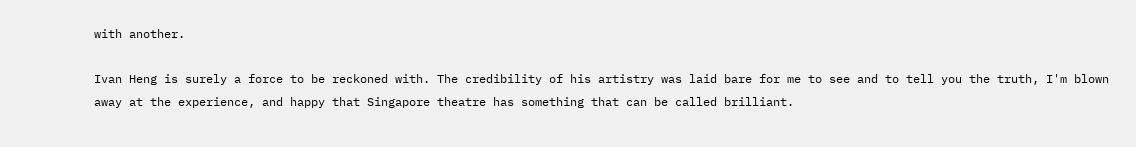with another.

Ivan Heng is surely a force to be reckoned with. The credibility of his artistry was laid bare for me to see and to tell you the truth, I'm blown away at the experience, and happy that Singapore theatre has something that can be called brilliant.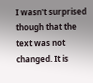I wasn't surprised though that the text was not changed. It is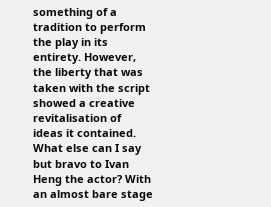something of a tradition to perform the play in its entirety. However, the liberty that was taken with the script showed a creative revitalisation of ideas it contained. What else can I say but bravo to Ivan Heng the actor? With an almost bare stage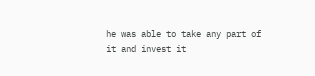he was able to take any part of it and invest it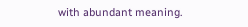with abundant meaning.